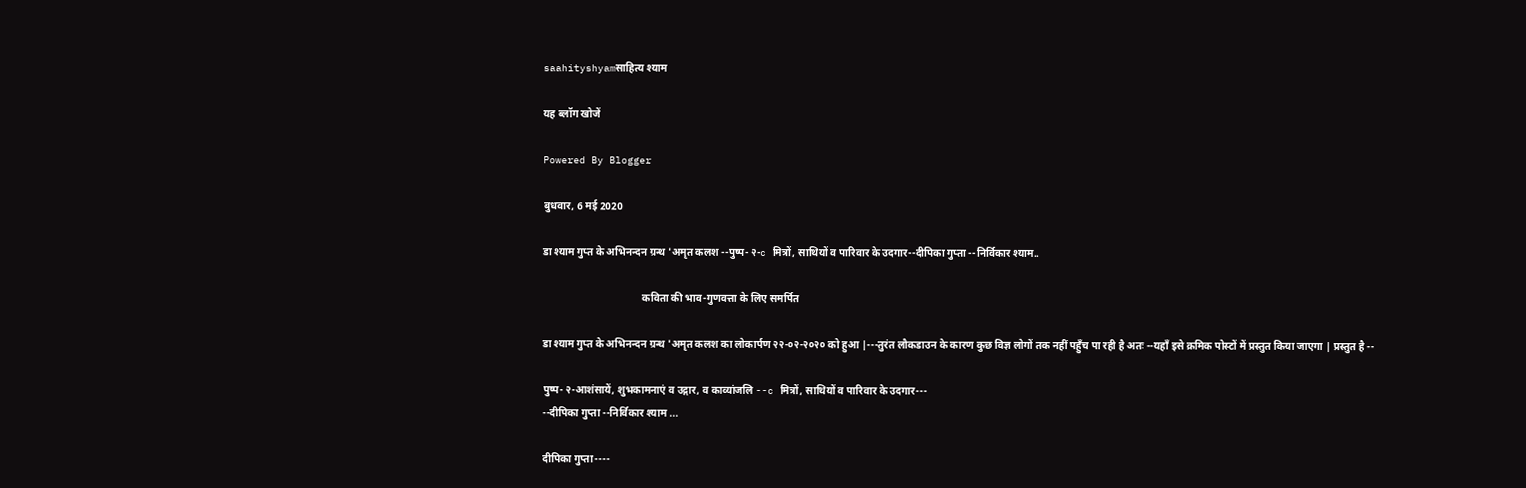saahityshyamसाहित्य श्याम

यह ब्लॉग खोजें

Powered By Blogger

बुधवार, 6 मई 2020

डा श्याम गुप्त के अभिनन्दन ग्रन्थ 'अमृत कलश --पुष्प- २-c मित्रों, साथियों व पारिवार के उदगार--दीपिका गुप्ता --निर्विकार श्याम..

                                      कविता की भाव-गुणवत्ता के लिए समर्पित

डा श्याम गुप्त के अभिनन्दन ग्रन्थ 'अमृत कलश का लोकार्पण २२-०२-२०२० को हुआ |---तुरंत लौकडाउन के कारण कुछ विज्ञ लोगों तक नहीं पहुँच पा रही है अतः --यहाँ इसे क्रमिक पोस्टों में प्रस्तुत किया जाएगा | प्रस्तुत है --

पुष्प- २-आशंसायें, शुभकामनाएं व उद्गार, व काव्यांजलि --c मित्रों, साथियों व पारिवार के उदगार---
--दीपिका गुप्ता --निर्विकार श्याम ...

दीपिका गुप्ता----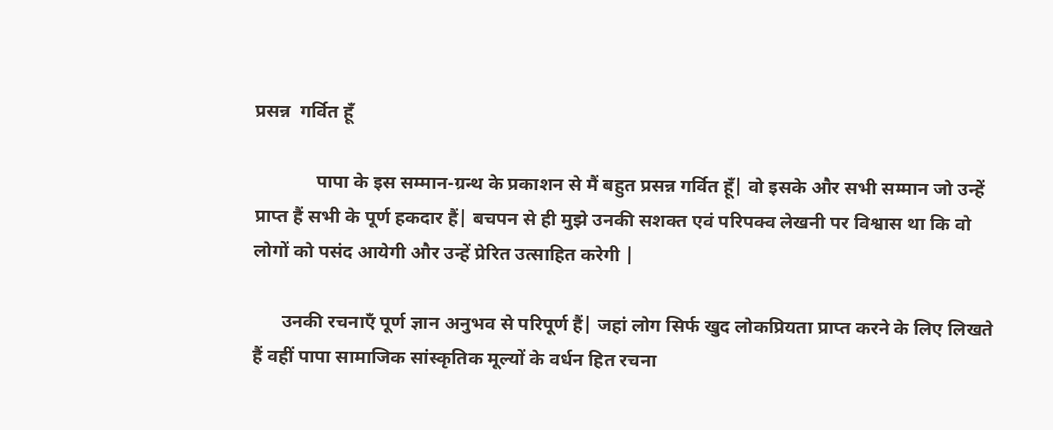प्रसन्न  गर्वित हूँ

             पापा के इस सम्मान-ग्रन्थ के प्रकाशन से मैं बहुत प्रसन्न गर्वित हूँ| वो इसके और सभी सम्मान जो उन्हें  प्राप्त हैं सभी के पूर्ण हकदार हैं| बचपन से ही मुझे उनकी सशक्त एवं परिपक्व लेखनी पर विश्वास था कि वो लोगों को पसंद आयेगी और उन्हें प्रेरित उत्साहित करेगी |

      उनकी रचनाएँ पूर्ण ज्ञान अनुभव से परिपूर्ण हैं| जहां लोग सिर्फ खुद लोकप्रियता प्राप्त करने के लिए लिखते हैं वहीं पापा सामाजिक सांस्कृतिक मूल्यों के वर्धन हित रचना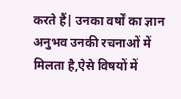करते हैं| उनका वर्षों का ज्ञान अनुभव उनकी रचनाओं में मिलता है,ऐसे विषयों में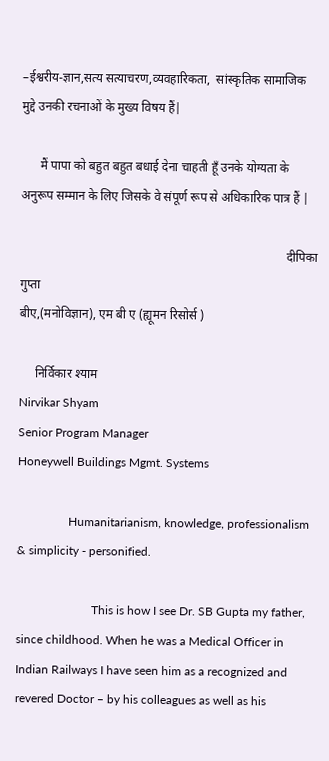–ईश्वरीय-ज्ञान,सत्य सत्याचरण,व्यवहारिकता,  सांस्कृतिक सामाजिक मुद्दे उनकी रचनाओं के मुख्य विषय हैं|

      मैं पापा को बहुत बहुत बधाई देना चाहती हूँ उनके योग्यता के अनुरूप सम्मान के लिए जिसके वे संपूर्ण रूप से अधिकारिक पात्र हैं |

                                                                                     दीपिका गुप्ता
बीए,(मनोविज्ञान), एम बी ए (ह्यूमन रिसोर्स )

     निर्विकार श्याम
Nirvikar Shyam
Senior Program Manager
Honeywell Buildings Mgmt. Systems

                 Humanitarianism, knowledge, professionalism & simplicity - personified.

                         This is how I see Dr. SB Gupta my father, since childhood. When he was a Medical Officer in Indian Railways I have seen him as a recognized and revered Doctor – by his colleagues as well as his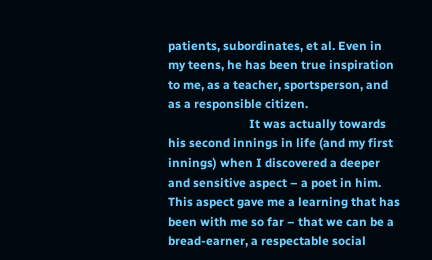patients, subordinates, et al. Even in my teens, he has been true inspiration to me, as a teacher, sportsperson, and as a responsible citizen.
                           It was actually towards his second innings in life (and my first innings) when I discovered a deeper and sensitive aspect – a poet in him. This aspect gave me a learning that has been with me so far – that we can be a bread-earner, a respectable social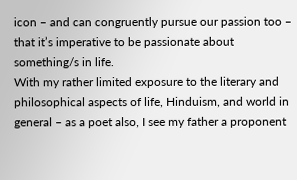icon – and can congruently pursue our passion too – that it’s imperative to be passionate about something/s in life.
With my rather limited exposure to the literary and philosophical aspects of life, Hinduism, and world in general – as a poet also, I see my father a proponent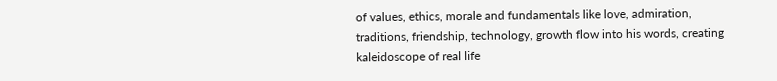of values, ethics, morale and fundamentals like love, admiration, traditions, friendship, technology, growth flow into his words, creating kaleidoscope of real life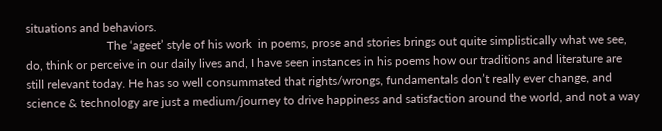situations and behaviors.
                           The ‘ageet’ style of his work  in poems, prose and stories brings out quite simplistically what we see, do, think or perceive in our daily lives and, I have seen instances in his poems how our traditions and literature are still relevant today. He has so well consummated that rights/wrongs, fundamentals don’t really ever change, and science & technology are just a medium/journey to drive happiness and satisfaction around the world, and not a way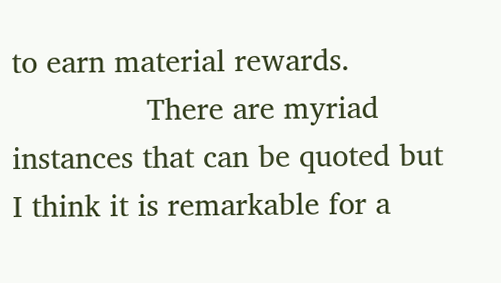to earn material rewards.
               There are myriad instances that can be quoted but I think it is remarkable for a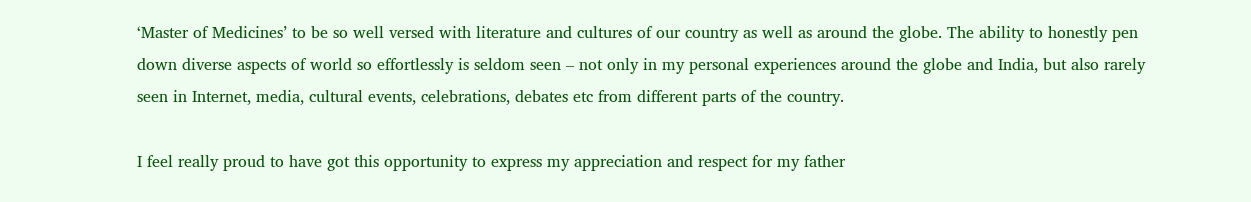‘Master of Medicines’ to be so well versed with literature and cultures of our country as well as around the globe. The ability to honestly pen down diverse aspects of world so effortlessly is seldom seen – not only in my personal experiences around the globe and India, but also rarely seen in Internet, media, cultural events, celebrations, debates etc from different parts of the country.

I feel really proud to have got this opportunity to express my appreciation and respect for my father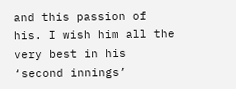and this passion of his. I wish him all the very best in his ‘second innings’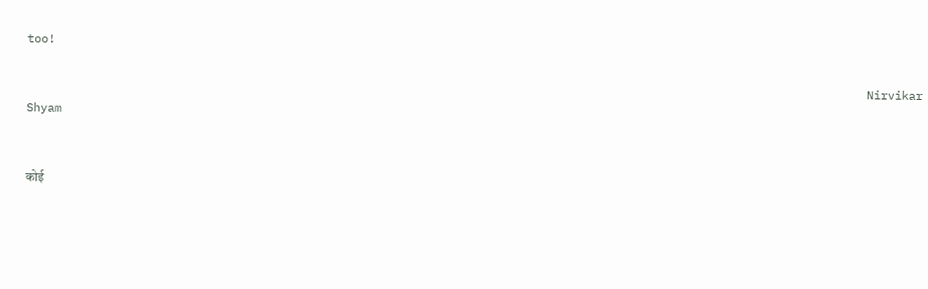too!

                                                                                                                        Nirvikar Shyam


कोई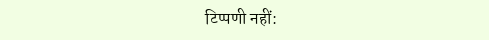टिप्पणी नहीं: